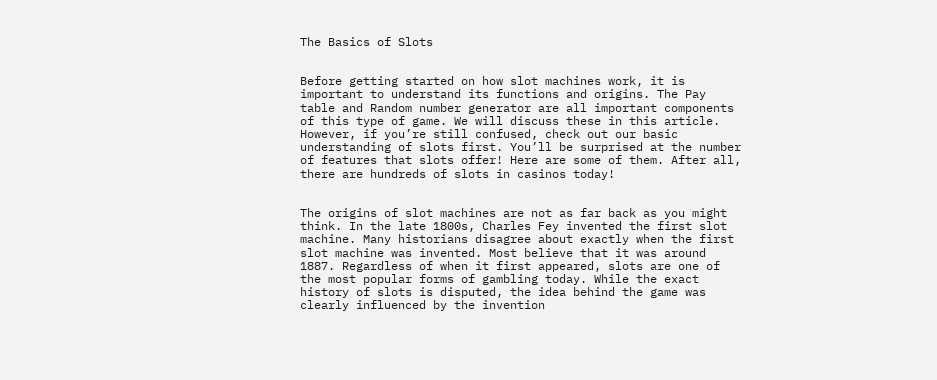The Basics of Slots


Before getting started on how slot machines work, it is important to understand its functions and origins. The Pay table and Random number generator are all important components of this type of game. We will discuss these in this article. However, if you’re still confused, check out our basic understanding of slots first. You’ll be surprised at the number of features that slots offer! Here are some of them. After all, there are hundreds of slots in casinos today!


The origins of slot machines are not as far back as you might think. In the late 1800s, Charles Fey invented the first slot machine. Many historians disagree about exactly when the first slot machine was invented. Most believe that it was around 1887. Regardless of when it first appeared, slots are one of the most popular forms of gambling today. While the exact history of slots is disputed, the idea behind the game was clearly influenced by the invention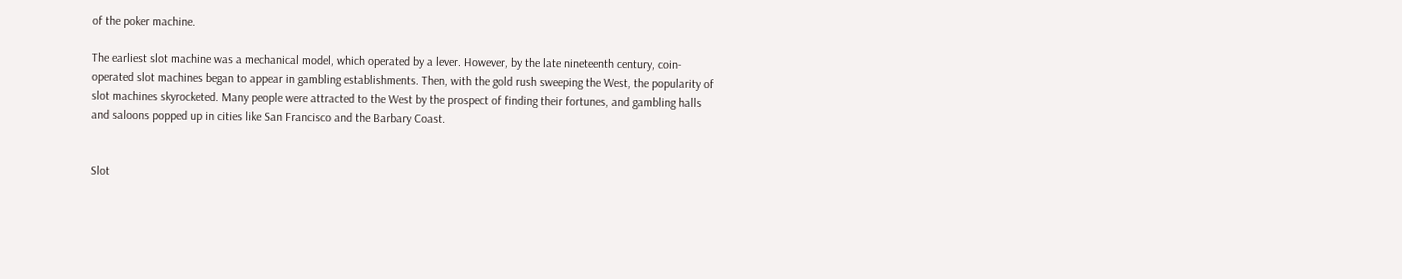of the poker machine.

The earliest slot machine was a mechanical model, which operated by a lever. However, by the late nineteenth century, coin-operated slot machines began to appear in gambling establishments. Then, with the gold rush sweeping the West, the popularity of slot machines skyrocketed. Many people were attracted to the West by the prospect of finding their fortunes, and gambling halls and saloons popped up in cities like San Francisco and the Barbary Coast.


Slot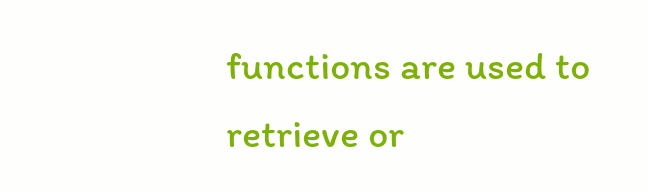functions are used to retrieve or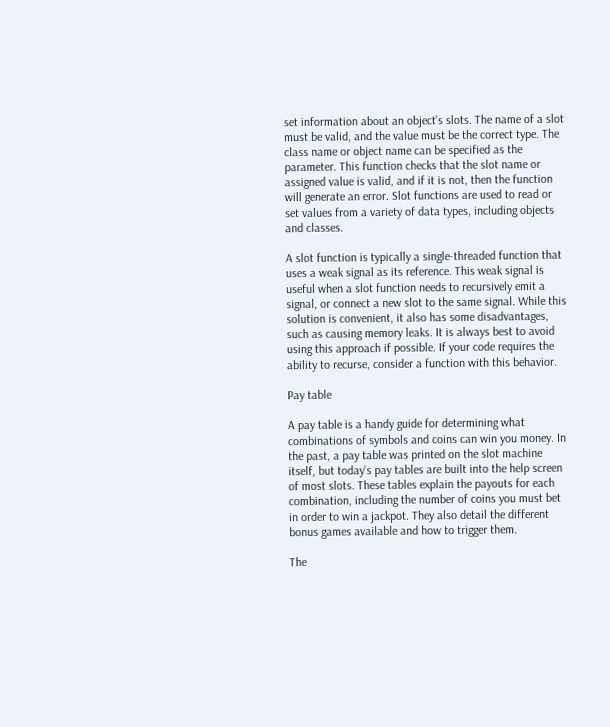set information about an object’s slots. The name of a slot must be valid, and the value must be the correct type. The class name or object name can be specified as the parameter. This function checks that the slot name or assigned value is valid, and if it is not, then the function will generate an error. Slot functions are used to read or set values from a variety of data types, including objects and classes.

A slot function is typically a single-threaded function that uses a weak signal as its reference. This weak signal is useful when a slot function needs to recursively emit a signal, or connect a new slot to the same signal. While this solution is convenient, it also has some disadvantages, such as causing memory leaks. It is always best to avoid using this approach if possible. If your code requires the ability to recurse, consider a function with this behavior.

Pay table

A pay table is a handy guide for determining what combinations of symbols and coins can win you money. In the past, a pay table was printed on the slot machine itself, but today’s pay tables are built into the help screen of most slots. These tables explain the payouts for each combination, including the number of coins you must bet in order to win a jackpot. They also detail the different bonus games available and how to trigger them.

The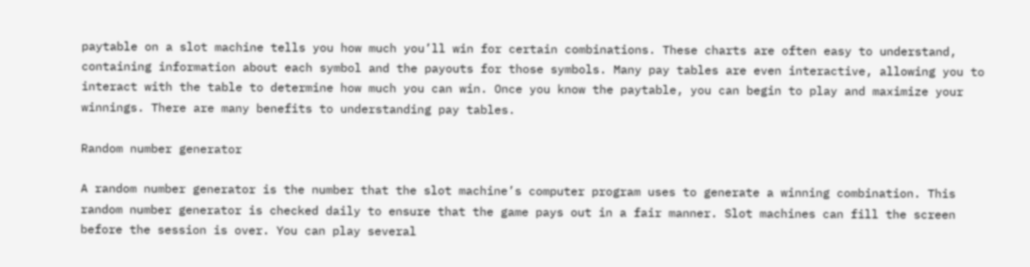paytable on a slot machine tells you how much you’ll win for certain combinations. These charts are often easy to understand, containing information about each symbol and the payouts for those symbols. Many pay tables are even interactive, allowing you to interact with the table to determine how much you can win. Once you know the paytable, you can begin to play and maximize your winnings. There are many benefits to understanding pay tables.

Random number generator

A random number generator is the number that the slot machine’s computer program uses to generate a winning combination. This random number generator is checked daily to ensure that the game pays out in a fair manner. Slot machines can fill the screen before the session is over. You can play several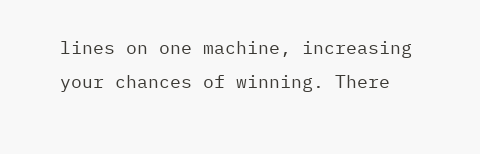lines on one machine, increasing your chances of winning. There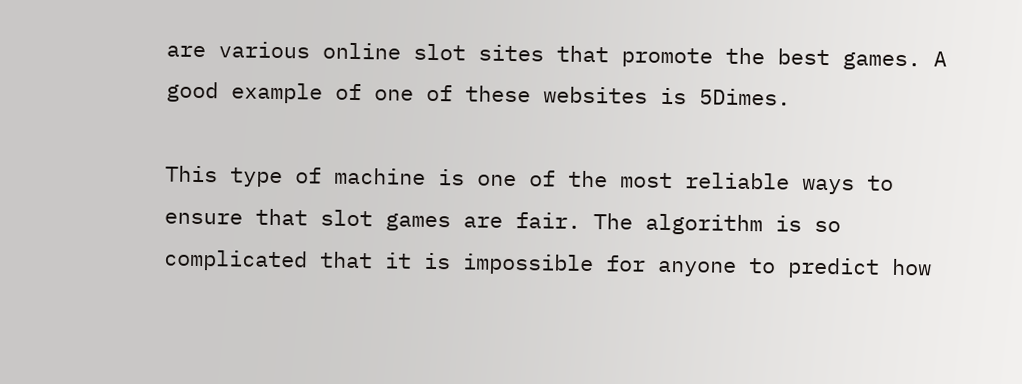are various online slot sites that promote the best games. A good example of one of these websites is 5Dimes.

This type of machine is one of the most reliable ways to ensure that slot games are fair. The algorithm is so complicated that it is impossible for anyone to predict how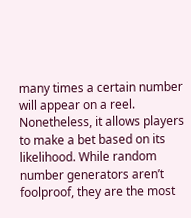many times a certain number will appear on a reel. Nonetheless, it allows players to make a bet based on its likelihood. While random number generators aren’t foolproof, they are the most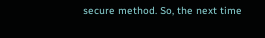secure method. So, the next time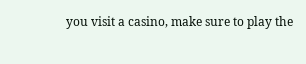you visit a casino, make sure to play the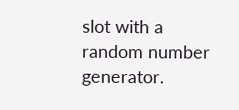slot with a random number generator.